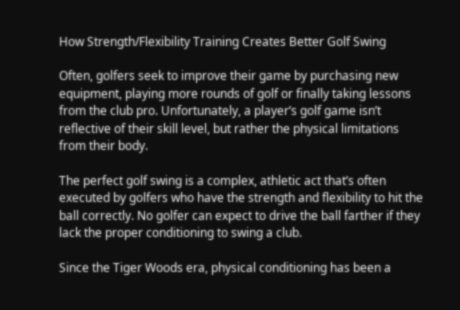How Strength/Flexibility Training Creates Better Golf Swing

Often, golfers seek to improve their game by purchasing new equipment, playing more rounds of golf or finally taking lessons from the club pro. Unfortunately, a player’s golf game isn’t reflective of their skill level, but rather the physical limitations from their body.

The perfect golf swing is a complex, athletic act that’s often executed by golfers who have the strength and flexibility to hit the ball correctly. No golfer can expect to drive the ball farther if they lack the proper conditioning to swing a club.

Since the Tiger Woods era, physical conditioning has been a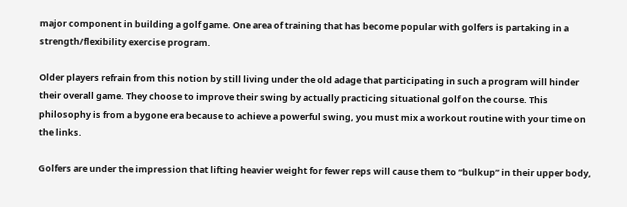major component in building a golf game. One area of training that has become popular with golfers is partaking in a strength/flexibility exercise program.

Older players refrain from this notion by still living under the old adage that participating in such a program will hinder their overall game. They choose to improve their swing by actually practicing situational golf on the course. This philosophy is from a bygone era because to achieve a powerful swing, you must mix a workout routine with your time on the links.

Golfers are under the impression that lifting heavier weight for fewer reps will cause them to “bulkup” in their upper body,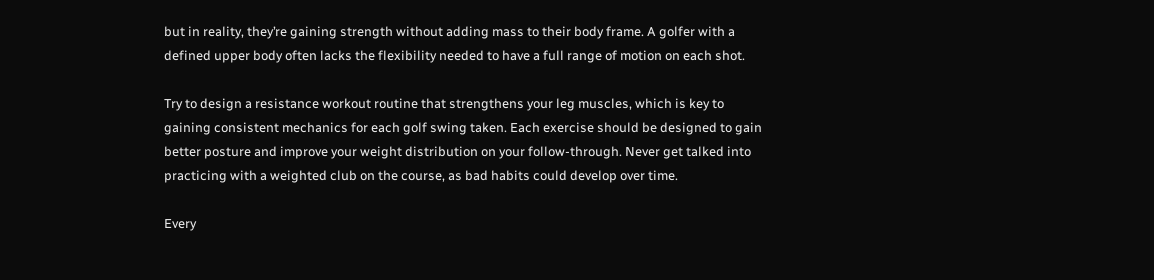but in reality, they’re gaining strength without adding mass to their body frame. A golfer with a defined upper body often lacks the flexibility needed to have a full range of motion on each shot.

Try to design a resistance workout routine that strengthens your leg muscles, which is key to gaining consistent mechanics for each golf swing taken. Each exercise should be designed to gain better posture and improve your weight distribution on your follow-through. Never get talked into practicing with a weighted club on the course, as bad habits could develop over time.

Every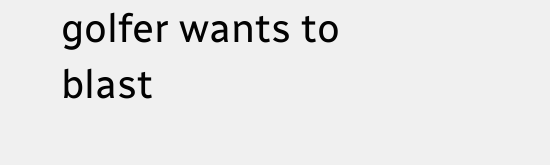golfer wants to blast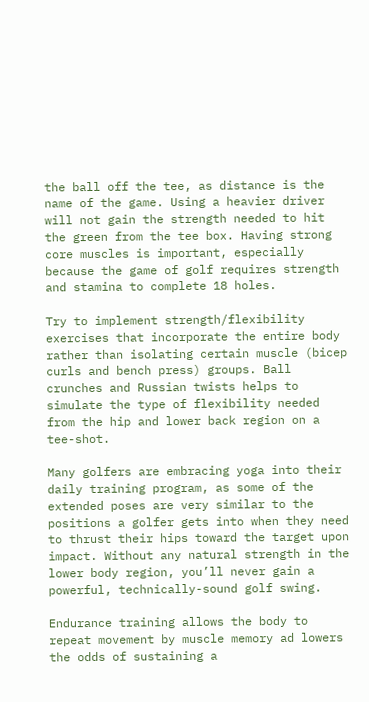the ball off the tee, as distance is the name of the game. Using a heavier driver will not gain the strength needed to hit the green from the tee box. Having strong core muscles is important, especially because the game of golf requires strength and stamina to complete 18 holes.

Try to implement strength/flexibility exercises that incorporate the entire body rather than isolating certain muscle (bicep curls and bench press) groups. Ball crunches and Russian twists helps to simulate the type of flexibility needed from the hip and lower back region on a tee-shot.

Many golfers are embracing yoga into their daily training program, as some of the extended poses are very similar to the positions a golfer gets into when they need to thrust their hips toward the target upon impact. Without any natural strength in the lower body region, you’ll never gain a powerful, technically-sound golf swing.

Endurance training allows the body to repeat movement by muscle memory ad lowers the odds of sustaining a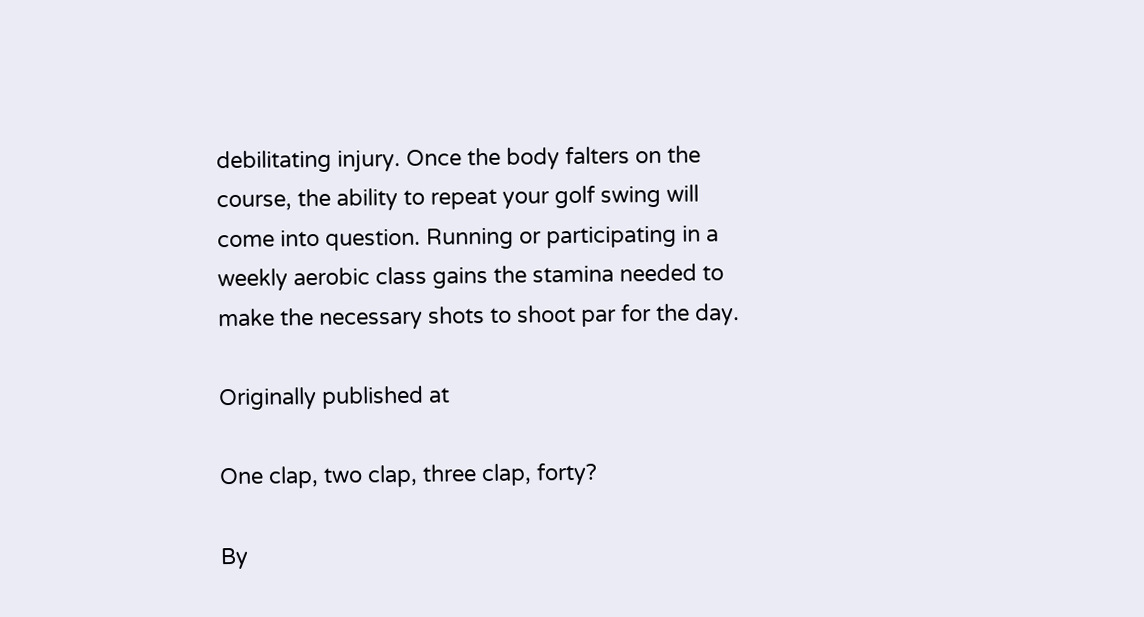debilitating injury. Once the body falters on the course, the ability to repeat your golf swing will come into question. Running or participating in a weekly aerobic class gains the stamina needed to make the necessary shots to shoot par for the day.

Originally published at

One clap, two clap, three clap, forty?

By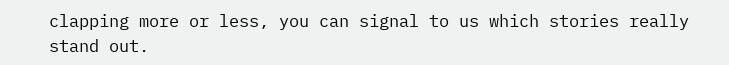clapping more or less, you can signal to us which stories really stand out.